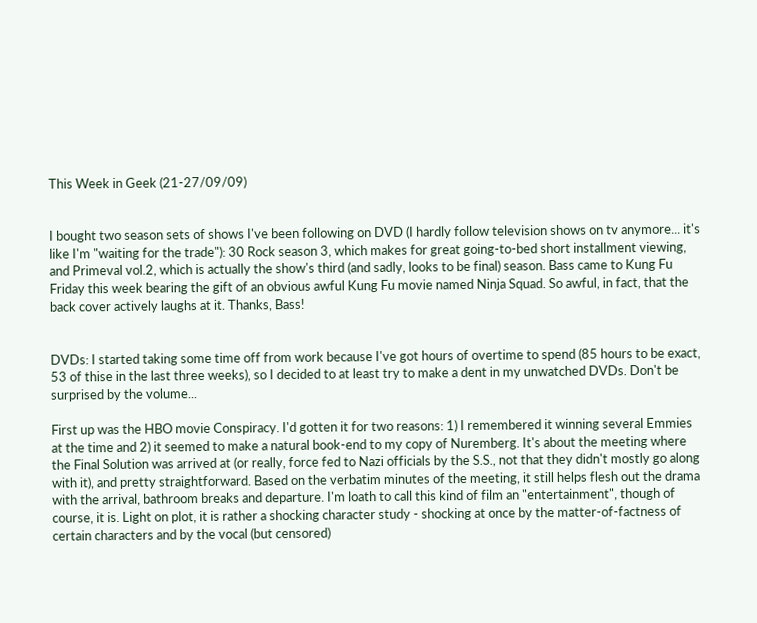This Week in Geek (21-27/09/09)


I bought two season sets of shows I've been following on DVD (I hardly follow television shows on tv anymore... it's like I'm "waiting for the trade"): 30 Rock season 3, which makes for great going-to-bed short installment viewing, and Primeval vol.2, which is actually the show's third (and sadly, looks to be final) season. Bass came to Kung Fu Friday this week bearing the gift of an obvious awful Kung Fu movie named Ninja Squad. So awful, in fact, that the back cover actively laughs at it. Thanks, Bass!


DVDs: I started taking some time off from work because I've got hours of overtime to spend (85 hours to be exact, 53 of thise in the last three weeks), so I decided to at least try to make a dent in my unwatched DVDs. Don't be surprised by the volume...

First up was the HBO movie Conspiracy. I'd gotten it for two reasons: 1) I remembered it winning several Emmies at the time and 2) it seemed to make a natural book-end to my copy of Nuremberg. It's about the meeting where the Final Solution was arrived at (or really, force fed to Nazi officials by the S.S., not that they didn't mostly go along with it), and pretty straightforward. Based on the verbatim minutes of the meeting, it still helps flesh out the drama with the arrival, bathroom breaks and departure. I'm loath to call this kind of film an "entertainment", though of course, it is. Light on plot, it is rather a shocking character study - shocking at once by the matter-of-factness of certain characters and by the vocal (but censored)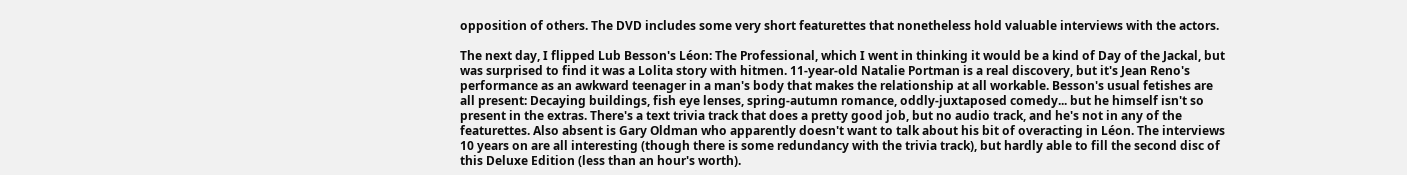opposition of others. The DVD includes some very short featurettes that nonetheless hold valuable interviews with the actors.

The next day, I flipped Lub Besson's Léon: The Professional, which I went in thinking it would be a kind of Day of the Jackal, but was surprised to find it was a Lolita story with hitmen. 11-year-old Natalie Portman is a real discovery, but it's Jean Reno's performance as an awkward teenager in a man's body that makes the relationship at all workable. Besson's usual fetishes are all present: Decaying buildings, fish eye lenses, spring-autumn romance, oddly-juxtaposed comedy... but he himself isn't so present in the extras. There's a text trivia track that does a pretty good job, but no audio track, and he's not in any of the featurettes. Also absent is Gary Oldman who apparently doesn't want to talk about his bit of overacting in Léon. The interviews 10 years on are all interesting (though there is some redundancy with the trivia track), but hardly able to fill the second disc of this Deluxe Edition (less than an hour's worth).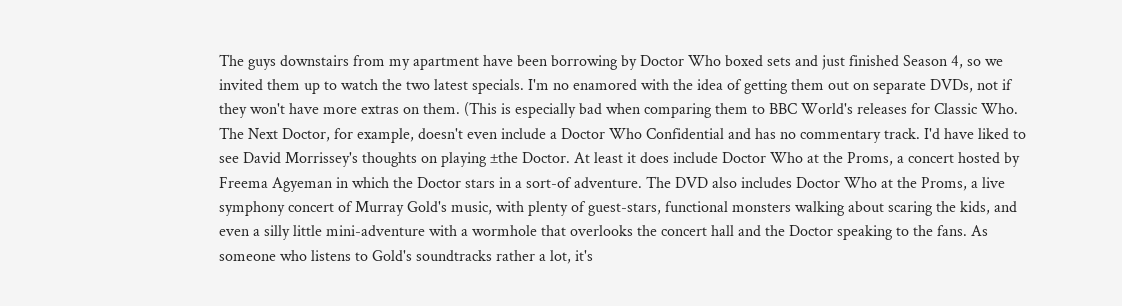The guys downstairs from my apartment have been borrowing by Doctor Who boxed sets and just finished Season 4, so we invited them up to watch the two latest specials. I'm no enamored with the idea of getting them out on separate DVDs, not if they won't have more extras on them. (This is especially bad when comparing them to BBC World's releases for Classic Who. The Next Doctor, for example, doesn't even include a Doctor Who Confidential and has no commentary track. I'd have liked to see David Morrissey's thoughts on playing ±the Doctor. At least it does include Doctor Who at the Proms, a concert hosted by Freema Agyeman in which the Doctor stars in a sort-of adventure. The DVD also includes Doctor Who at the Proms, a live symphony concert of Murray Gold's music, with plenty of guest-stars, functional monsters walking about scaring the kids, and even a silly little mini-adventure with a wormhole that overlooks the concert hall and the Doctor speaking to the fans. As someone who listens to Gold's soundtracks rather a lot, it's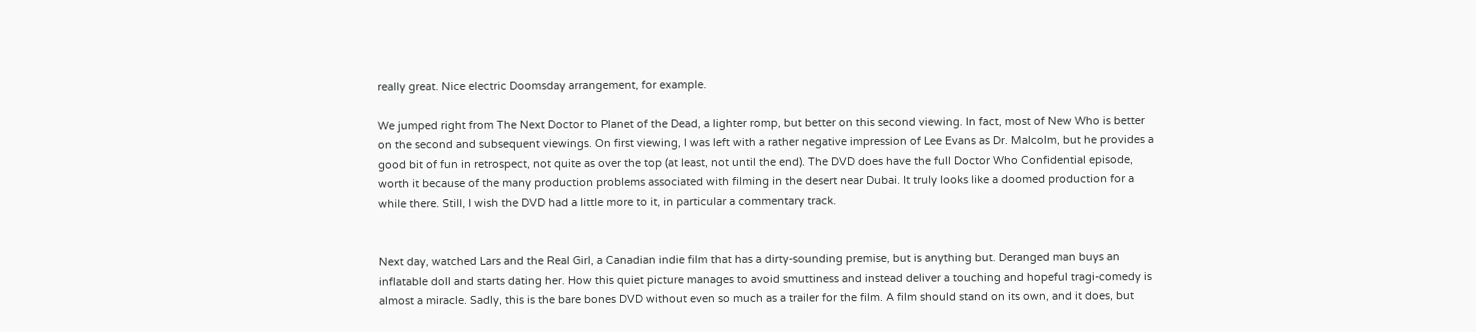really great. Nice electric Doomsday arrangement, for example.

We jumped right from The Next Doctor to Planet of the Dead, a lighter romp, but better on this second viewing. In fact, most of New Who is better on the second and subsequent viewings. On first viewing, I was left with a rather negative impression of Lee Evans as Dr. Malcolm, but he provides a good bit of fun in retrospect, not quite as over the top (at least, not until the end). The DVD does have the full Doctor Who Confidential episode, worth it because of the many production problems associated with filming in the desert near Dubai. It truly looks like a doomed production for a while there. Still, I wish the DVD had a little more to it, in particular a commentary track.


Next day, watched Lars and the Real Girl, a Canadian indie film that has a dirty-sounding premise, but is anything but. Deranged man buys an inflatable doll and starts dating her. How this quiet picture manages to avoid smuttiness and instead deliver a touching and hopeful tragi-comedy is almost a miracle. Sadly, this is the bare bones DVD without even so much as a trailer for the film. A film should stand on its own, and it does, but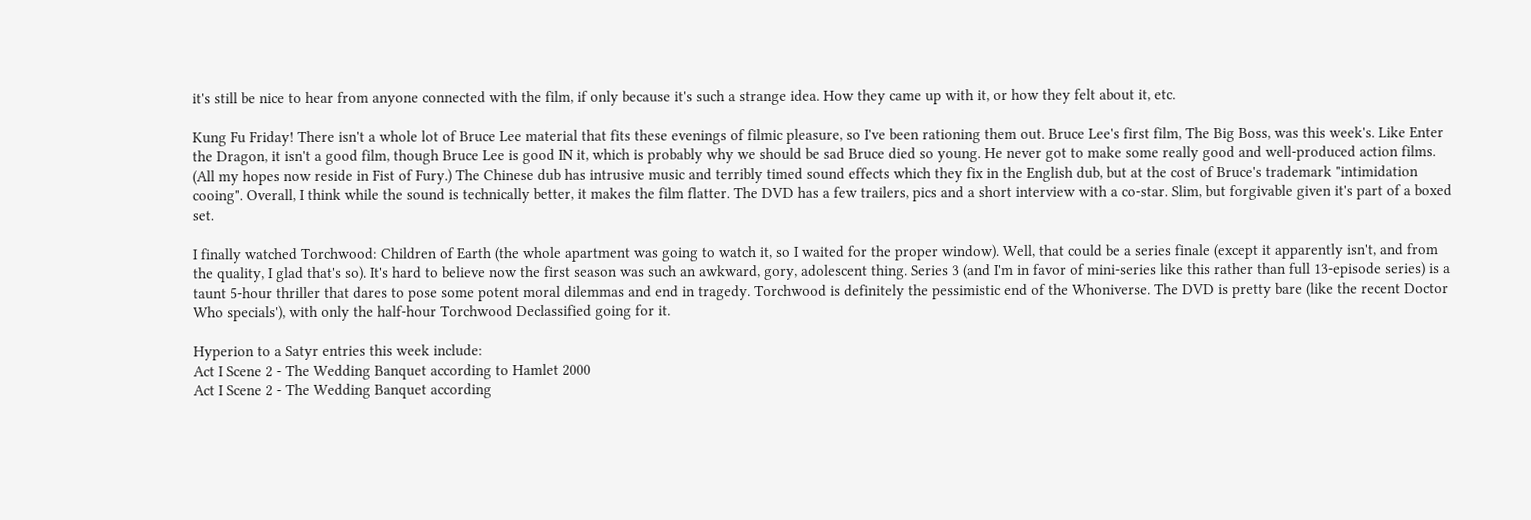it's still be nice to hear from anyone connected with the film, if only because it's such a strange idea. How they came up with it, or how they felt about it, etc.

Kung Fu Friday! There isn't a whole lot of Bruce Lee material that fits these evenings of filmic pleasure, so I've been rationing them out. Bruce Lee's first film, The Big Boss, was this week's. Like Enter the Dragon, it isn't a good film, though Bruce Lee is good IN it, which is probably why we should be sad Bruce died so young. He never got to make some really good and well-produced action films. (All my hopes now reside in Fist of Fury.) The Chinese dub has intrusive music and terribly timed sound effects which they fix in the English dub, but at the cost of Bruce's trademark "intimidation cooing". Overall, I think while the sound is technically better, it makes the film flatter. The DVD has a few trailers, pics and a short interview with a co-star. Slim, but forgivable given it's part of a boxed set.

I finally watched Torchwood: Children of Earth (the whole apartment was going to watch it, so I waited for the proper window). Well, that could be a series finale (except it apparently isn't, and from the quality, I glad that's so). It's hard to believe now the first season was such an awkward, gory, adolescent thing. Series 3 (and I'm in favor of mini-series like this rather than full 13-episode series) is a taunt 5-hour thriller that dares to pose some potent moral dilemmas and end in tragedy. Torchwood is definitely the pessimistic end of the Whoniverse. The DVD is pretty bare (like the recent Doctor Who specials'), with only the half-hour Torchwood Declassified going for it.

Hyperion to a Satyr entries this week include:
Act I Scene 2 - The Wedding Banquet according to Hamlet 2000
Act I Scene 2 - The Wedding Banquet according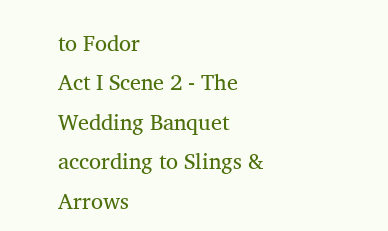to Fodor
Act I Scene 2 - The Wedding Banquet according to Slings & Arrows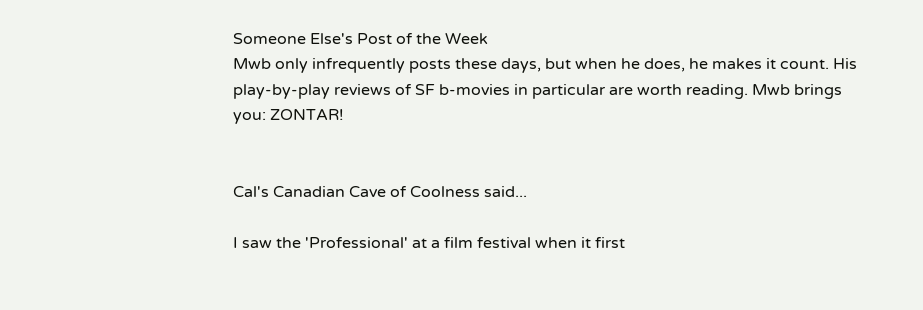Someone Else's Post of the Week
Mwb only infrequently posts these days, but when he does, he makes it count. His play-by-play reviews of SF b-movies in particular are worth reading. Mwb brings you: ZONTAR!


Cal's Canadian Cave of Coolness said...

I saw the 'Professional' at a film festival when it first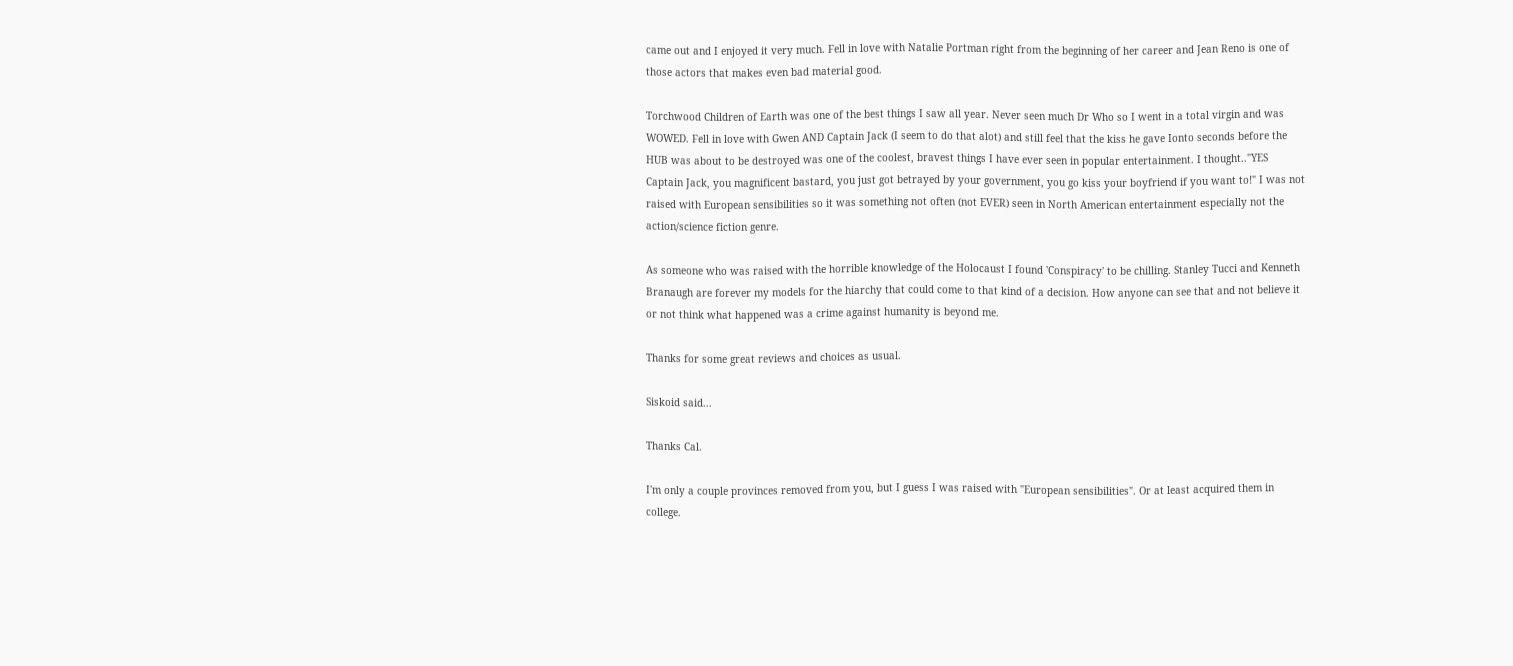came out and I enjoyed it very much. Fell in love with Natalie Portman right from the beginning of her career and Jean Reno is one of those actors that makes even bad material good.

Torchwood Children of Earth was one of the best things I saw all year. Never seen much Dr Who so I went in a total virgin and was WOWED. Fell in love with Gwen AND Captain Jack (I seem to do that alot) and still feel that the kiss he gave Ionto seconds before the HUB was about to be destroyed was one of the coolest, bravest things I have ever seen in popular entertainment. I thought.."YES Captain Jack, you magnificent bastard, you just got betrayed by your government, you go kiss your boyfriend if you want to!" I was not raised with European sensibilities so it was something not often (not EVER) seen in North American entertainment especially not the action/science fiction genre.

As someone who was raised with the horrible knowledge of the Holocaust I found 'Conspiracy' to be chilling. Stanley Tucci and Kenneth Branaugh are forever my models for the hiarchy that could come to that kind of a decision. How anyone can see that and not believe it or not think what happened was a crime against humanity is beyond me.

Thanks for some great reviews and choices as usual.

Siskoid said...

Thanks Cal.

I'm only a couple provinces removed from you, but I guess I was raised with "European sensibilities". Or at least acquired them in college.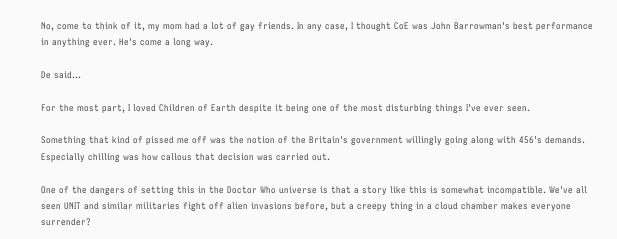No, come to think of it, my mom had a lot of gay friends. In any case, I thought CoE was John Barrowman's best performance in anything ever. He's come a long way.

De said...

For the most part, I loved Children of Earth despite it being one of the most disturbing things I've ever seen.

Something that kind of pissed me off was the notion of the Britain's government willingly going along with 456's demands. Especially chilling was how callous that decision was carried out.

One of the dangers of setting this in the Doctor Who universe is that a story like this is somewhat incompatible. We've all seen UNIT and similar militaries fight off alien invasions before, but a creepy thing in a cloud chamber makes everyone surrender?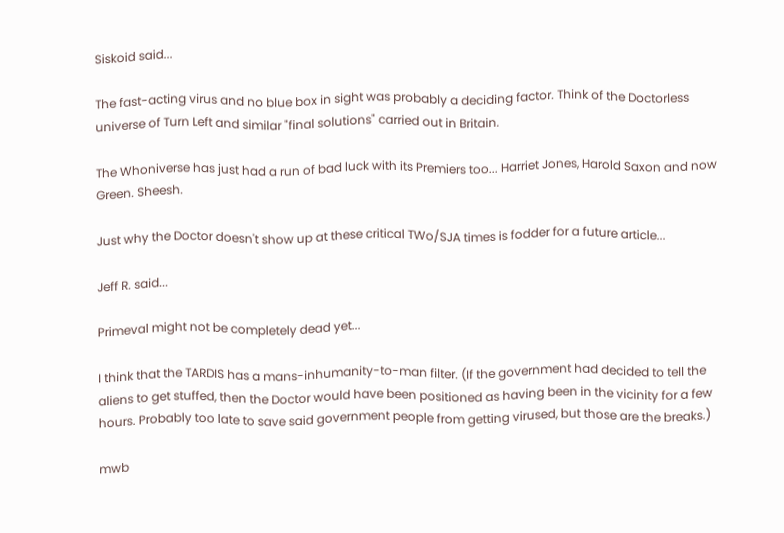Siskoid said...

The fast-acting virus and no blue box in sight was probably a deciding factor. Think of the Doctorless universe of Turn Left and similar "final solutions" carried out in Britain.

The Whoniverse has just had a run of bad luck with its Premiers too... Harriet Jones, Harold Saxon and now Green. Sheesh.

Just why the Doctor doesn't show up at these critical TWo/SJA times is fodder for a future article...

Jeff R. said...

Primeval might not be completely dead yet...

I think that the TARDIS has a mans-inhumanity-to-man filter. (If the government had decided to tell the aliens to get stuffed, then the Doctor would have been positioned as having been in the vicinity for a few hours. Probably too late to save said government people from getting virused, but those are the breaks.)

mwb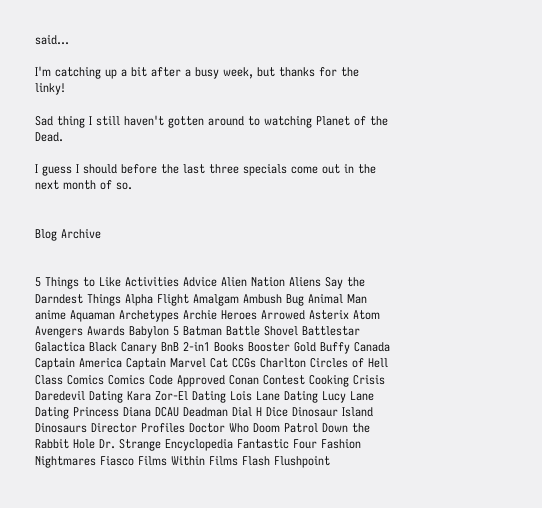said...

I'm catching up a bit after a busy week, but thanks for the linky!

Sad thing I still haven't gotten around to watching Planet of the Dead.

I guess I should before the last three specials come out in the next month of so.


Blog Archive


5 Things to Like Activities Advice Alien Nation Aliens Say the Darndest Things Alpha Flight Amalgam Ambush Bug Animal Man anime Aquaman Archetypes Archie Heroes Arrowed Asterix Atom Avengers Awards Babylon 5 Batman Battle Shovel Battlestar Galactica Black Canary BnB 2-in1 Books Booster Gold Buffy Canada Captain America Captain Marvel Cat CCGs Charlton Circles of Hell Class Comics Comics Code Approved Conan Contest Cooking Crisis Daredevil Dating Kara Zor-El Dating Lois Lane Dating Lucy Lane Dating Princess Diana DCAU Deadman Dial H Dice Dinosaur Island Dinosaurs Director Profiles Doctor Who Doom Patrol Down the Rabbit Hole Dr. Strange Encyclopedia Fantastic Four Fashion Nightmares Fiasco Films Within Films Flash Flushpoint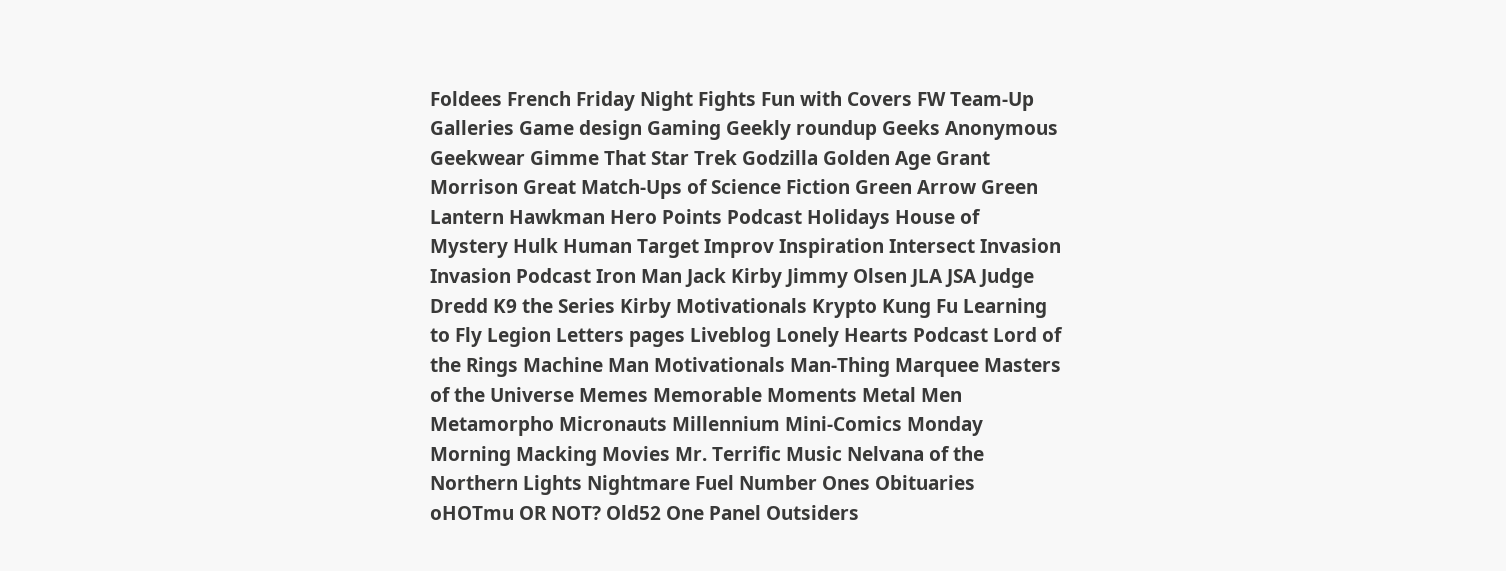Foldees French Friday Night Fights Fun with Covers FW Team-Up Galleries Game design Gaming Geekly roundup Geeks Anonymous Geekwear Gimme That Star Trek Godzilla Golden Age Grant Morrison Great Match-Ups of Science Fiction Green Arrow Green Lantern Hawkman Hero Points Podcast Holidays House of Mystery Hulk Human Target Improv Inspiration Intersect Invasion Invasion Podcast Iron Man Jack Kirby Jimmy Olsen JLA JSA Judge Dredd K9 the Series Kirby Motivationals Krypto Kung Fu Learning to Fly Legion Letters pages Liveblog Lonely Hearts Podcast Lord of the Rings Machine Man Motivationals Man-Thing Marquee Masters of the Universe Memes Memorable Moments Metal Men Metamorpho Micronauts Millennium Mini-Comics Monday Morning Macking Movies Mr. Terrific Music Nelvana of the Northern Lights Nightmare Fuel Number Ones Obituaries oHOTmu OR NOT? Old52 One Panel Outsiders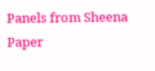Panels from Sheena Paper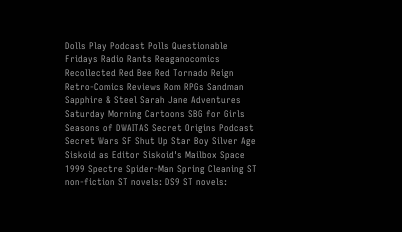Dolls Play Podcast Polls Questionable Fridays Radio Rants Reaganocomics Recollected Red Bee Red Tornado Reign Retro-Comics Reviews Rom RPGs Sandman Sapphire & Steel Sarah Jane Adventures Saturday Morning Cartoons SBG for Girls Seasons of DWAITAS Secret Origins Podcast Secret Wars SF Shut Up Star Boy Silver Age Siskoid as Editor Siskoid's Mailbox Space 1999 Spectre Spider-Man Spring Cleaning ST non-fiction ST novels: DS9 ST novels: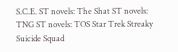S.C.E. ST novels: The Shat ST novels: TNG ST novels: TOS Star Trek Streaky Suicide Squad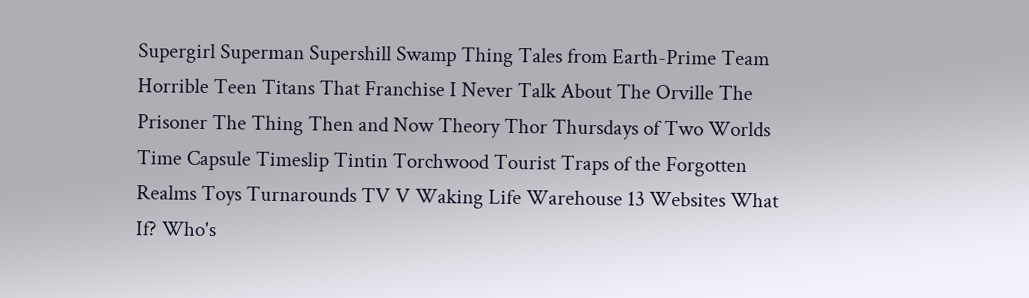Supergirl Superman Supershill Swamp Thing Tales from Earth-Prime Team Horrible Teen Titans That Franchise I Never Talk About The Orville The Prisoner The Thing Then and Now Theory Thor Thursdays of Two Worlds Time Capsule Timeslip Tintin Torchwood Tourist Traps of the Forgotten Realms Toys Turnarounds TV V Waking Life Warehouse 13 Websites What If? Who's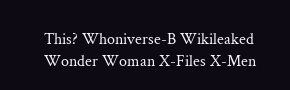This? Whoniverse-B Wikileaked Wonder Woman X-Files X-Men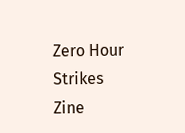Zero Hour Strikes Zine